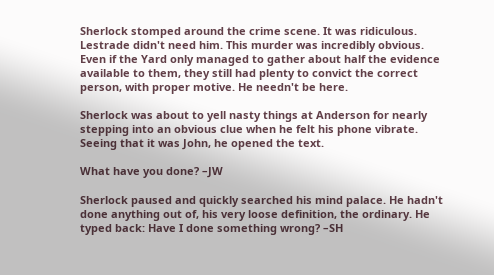Sherlock stomped around the crime scene. It was ridiculous. Lestrade didn't need him. This murder was incredibly obvious. Even if the Yard only managed to gather about half the evidence available to them, they still had plenty to convict the correct person, with proper motive. He needn't be here.

Sherlock was about to yell nasty things at Anderson for nearly stepping into an obvious clue when he felt his phone vibrate. Seeing that it was John, he opened the text.

What have you done? –JW

Sherlock paused and quickly searched his mind palace. He hadn't done anything out of, his very loose definition, the ordinary. He typed back: Have I done something wrong? –SH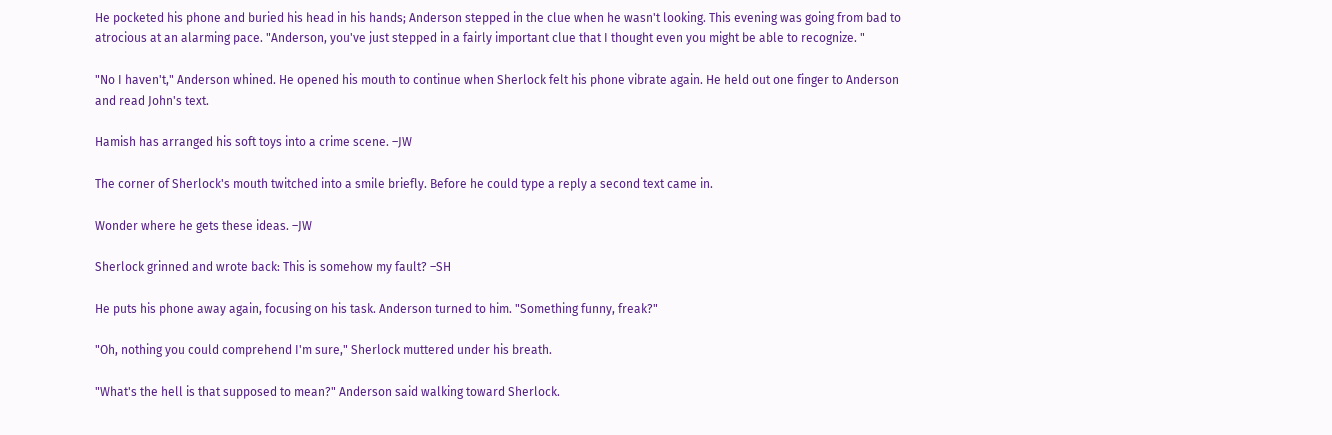He pocketed his phone and buried his head in his hands; Anderson stepped in the clue when he wasn't looking. This evening was going from bad to atrocious at an alarming pace. "Anderson, you've just stepped in a fairly important clue that I thought even you might be able to recognize. "

"No I haven't," Anderson whined. He opened his mouth to continue when Sherlock felt his phone vibrate again. He held out one finger to Anderson and read John's text.

Hamish has arranged his soft toys into a crime scene. –JW

The corner of Sherlock's mouth twitched into a smile briefly. Before he could type a reply a second text came in.

Wonder where he gets these ideas. –JW

Sherlock grinned and wrote back: This is somehow my fault? –SH

He puts his phone away again, focusing on his task. Anderson turned to him. "Something funny, freak?"

"Oh, nothing you could comprehend I'm sure," Sherlock muttered under his breath.

"What's the hell is that supposed to mean?" Anderson said walking toward Sherlock.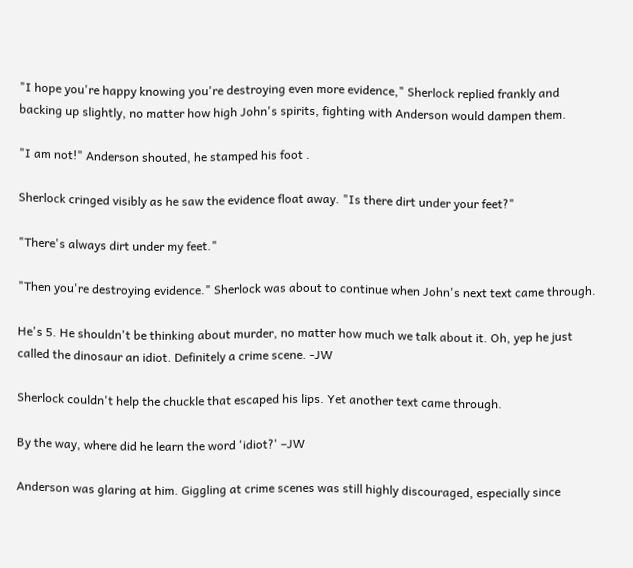"I hope you're happy knowing you're destroying even more evidence," Sherlock replied frankly and backing up slightly, no matter how high John's spirits, fighting with Anderson would dampen them.

"I am not!" Anderson shouted, he stamped his foot .

Sherlock cringed visibly as he saw the evidence float away. "Is there dirt under your feet?"

"There's always dirt under my feet."

"Then you're destroying evidence." Sherlock was about to continue when John's next text came through.

He's 5. He shouldn't be thinking about murder, no matter how much we talk about it. Oh, yep he just called the dinosaur an idiot. Definitely a crime scene. -JW

Sherlock couldn't help the chuckle that escaped his lips. Yet another text came through.

By the way, where did he learn the word 'idiot?' –JW

Anderson was glaring at him. Giggling at crime scenes was still highly discouraged, especially since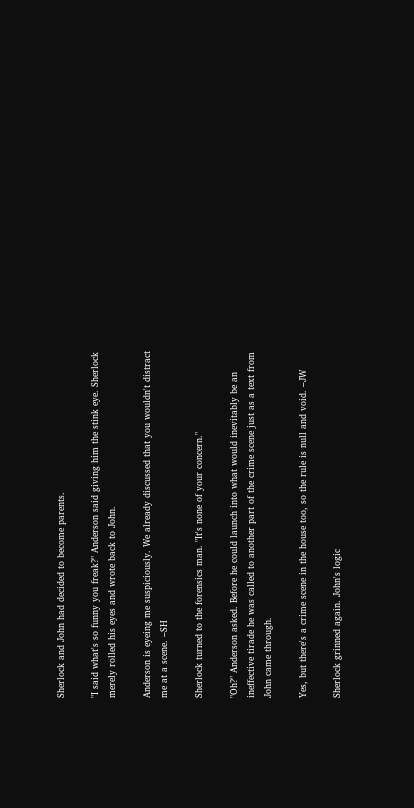Sherlock and John had decided to become parents.

"I said what's so funny you freak?" Anderson said giving him the stink eye. Sherlock merely rolled his eyes and wrote back to John.

Anderson is eyeing me suspiciously. We already discussed that you wouldn't distract me at a scene. –SH

Sherlock turned to the forensics man. "It's none of your concern."

"Oh?" Anderson asked. Before he could launch into what would inevitably be an ineffective tirade he was called to another part of the crime scene just as a text from John came through.

Yes, but there's a crime scene in the house too, so the rule is null and void. –JW

Sherlock grinned again. John's logic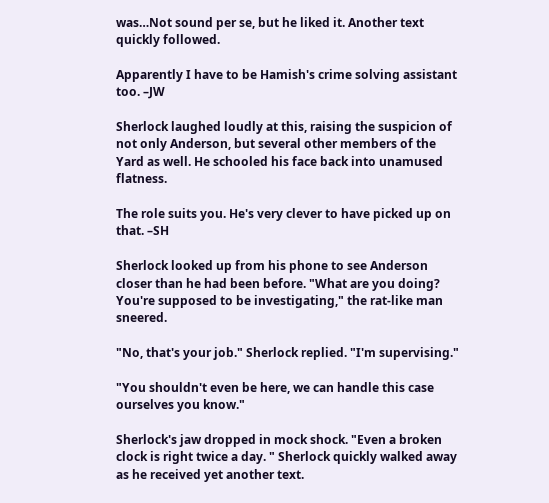was…Not sound per se, but he liked it. Another text quickly followed.

Apparently I have to be Hamish's crime solving assistant too. –JW

Sherlock laughed loudly at this, raising the suspicion of not only Anderson, but several other members of the Yard as well. He schooled his face back into unamused flatness.

The role suits you. He's very clever to have picked up on that. –SH

Sherlock looked up from his phone to see Anderson closer than he had been before. "What are you doing? You're supposed to be investigating," the rat-like man sneered.

"No, that's your job." Sherlock replied. "I'm supervising."

"You shouldn't even be here, we can handle this case ourselves you know."

Sherlock's jaw dropped in mock shock. "Even a broken clock is right twice a day. " Sherlock quickly walked away as he received yet another text.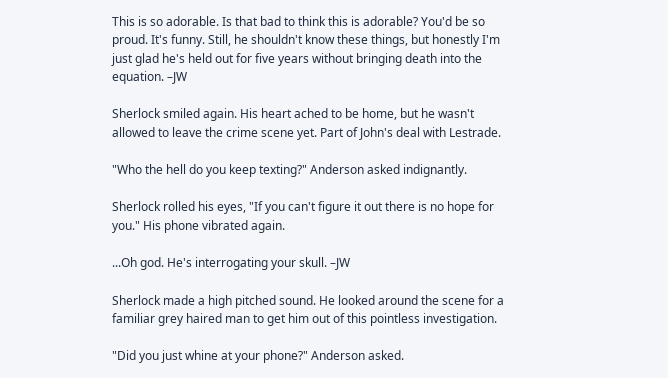This is so adorable. Is that bad to think this is adorable? You'd be so proud. It's funny. Still, he shouldn't know these things, but honestly I'm just glad he's held out for five years without bringing death into the equation. –JW

Sherlock smiled again. His heart ached to be home, but he wasn't allowed to leave the crime scene yet. Part of John's deal with Lestrade.

"Who the hell do you keep texting?" Anderson asked indignantly.

Sherlock rolled his eyes, "If you can't figure it out there is no hope for you." His phone vibrated again.

...Oh god. He's interrogating your skull. –JW

Sherlock made a high pitched sound. He looked around the scene for a familiar grey haired man to get him out of this pointless investigation.

"Did you just whine at your phone?" Anderson asked.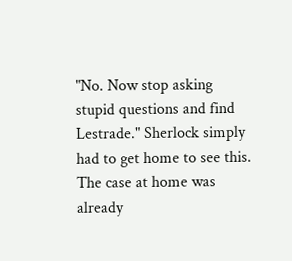"No. Now stop asking stupid questions and find Lestrade." Sherlock simply had to get home to see this. The case at home was already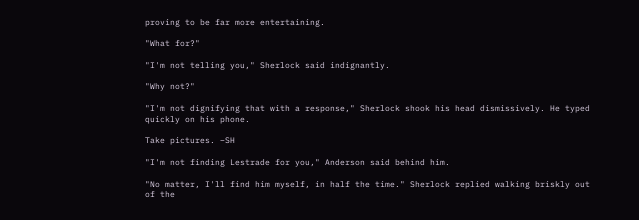proving to be far more entertaining.

"What for?"

"I'm not telling you," Sherlock said indignantly.

"Why not?"

"I'm not dignifying that with a response," Sherlock shook his head dismissively. He typed quickly on his phone.

Take pictures. –SH

"I'm not finding Lestrade for you," Anderson said behind him.

"No matter, I'll find him myself, in half the time." Sherlock replied walking briskly out of the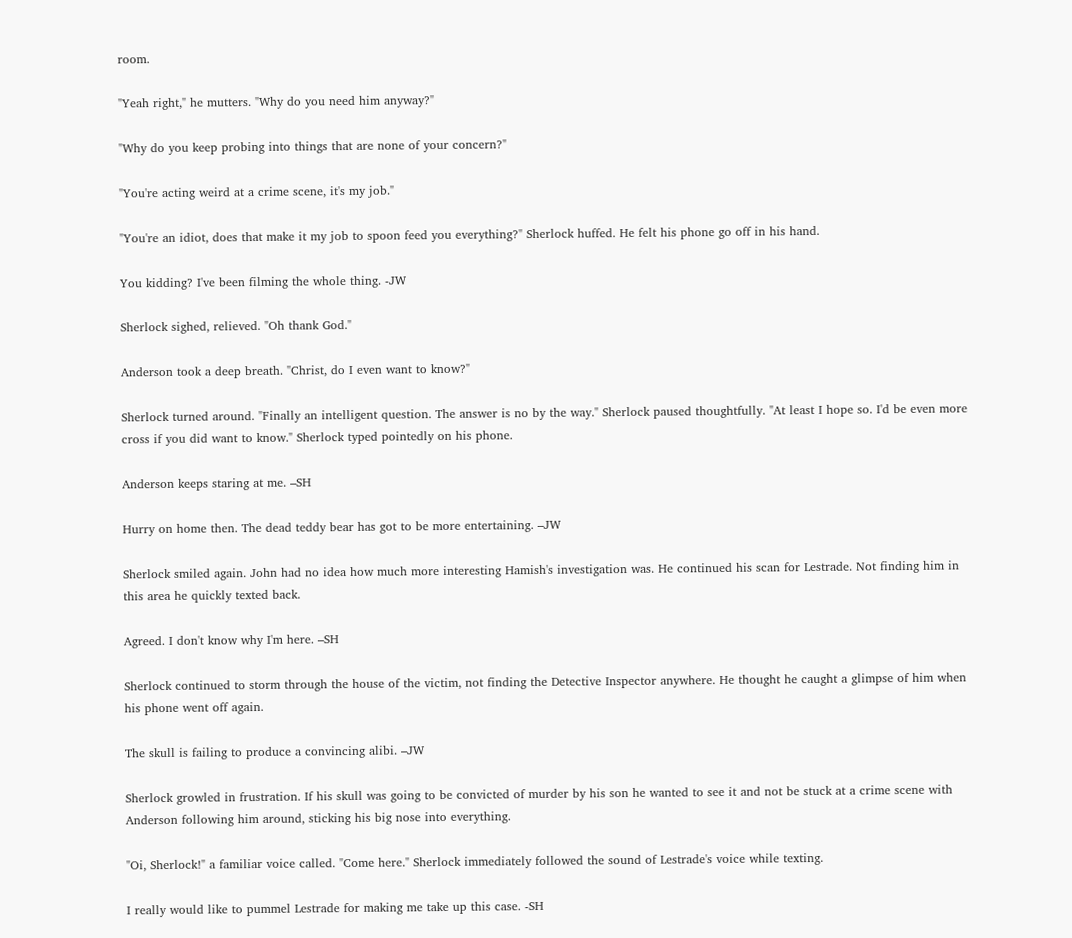room.

"Yeah right," he mutters. "Why do you need him anyway?"

"Why do you keep probing into things that are none of your concern?"

"You're acting weird at a crime scene, it's my job."

"You're an idiot, does that make it my job to spoon feed you everything?" Sherlock huffed. He felt his phone go off in his hand.

You kidding? I've been filming the whole thing. -JW

Sherlock sighed, relieved. "Oh thank God."

Anderson took a deep breath. "Christ, do I even want to know?"

Sherlock turned around. "Finally an intelligent question. The answer is no by the way." Sherlock paused thoughtfully. "At least I hope so. I'd be even more cross if you did want to know." Sherlock typed pointedly on his phone.

Anderson keeps staring at me. –SH

Hurry on home then. The dead teddy bear has got to be more entertaining. –JW

Sherlock smiled again. John had no idea how much more interesting Hamish's investigation was. He continued his scan for Lestrade. Not finding him in this area he quickly texted back.

Agreed. I don't know why I'm here. –SH

Sherlock continued to storm through the house of the victim, not finding the Detective Inspector anywhere. He thought he caught a glimpse of him when his phone went off again.

The skull is failing to produce a convincing alibi. –JW

Sherlock growled in frustration. If his skull was going to be convicted of murder by his son he wanted to see it and not be stuck at a crime scene with Anderson following him around, sticking his big nose into everything.

"Oi, Sherlock!" a familiar voice called. "Come here." Sherlock immediately followed the sound of Lestrade's voice while texting.

I really would like to pummel Lestrade for making me take up this case. -SH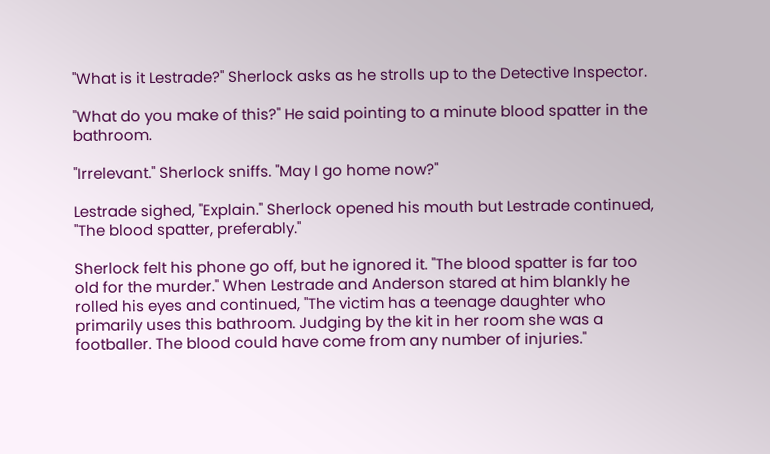"What is it Lestrade?" Sherlock asks as he strolls up to the Detective Inspector.

"What do you make of this?" He said pointing to a minute blood spatter in the bathroom.

"Irrelevant." Sherlock sniffs. "May I go home now?"

Lestrade sighed, "Explain." Sherlock opened his mouth but Lestrade continued, "The blood spatter, preferably."

Sherlock felt his phone go off, but he ignored it. "The blood spatter is far too old for the murder." When Lestrade and Anderson stared at him blankly he rolled his eyes and continued, "The victim has a teenage daughter who primarily uses this bathroom. Judging by the kit in her room she was a footballer. The blood could have come from any number of injuries."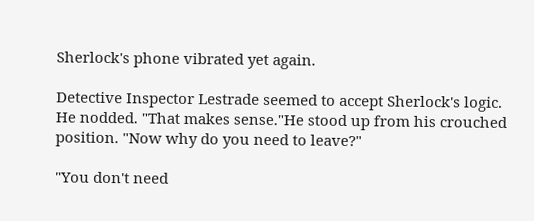Sherlock's phone vibrated yet again.

Detective Inspector Lestrade seemed to accept Sherlock's logic. He nodded. "That makes sense."He stood up from his crouched position. "Now why do you need to leave?"

"You don't need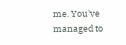me. You've managed to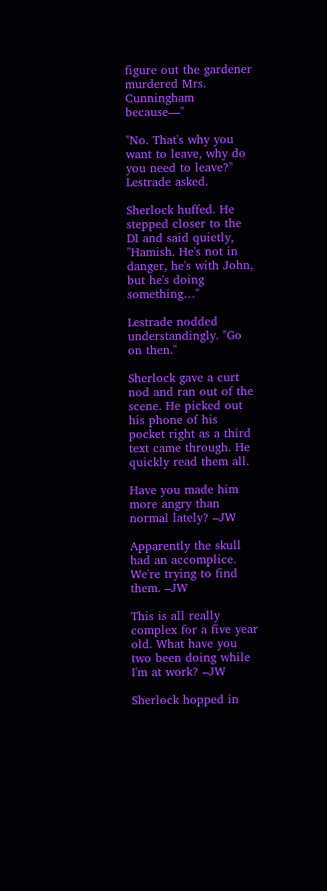figure out the gardener murdered Mrs. Cunningham because—"

"No. That's why you want to leave, why do you need to leave?" Lestrade asked.

Sherlock huffed. He stepped closer to the DI and said quietly, "Hamish. He's not in danger, he's with John, but he's doing something…"

Lestrade nodded understandingly. "Go on then."

Sherlock gave a curt nod and ran out of the scene. He picked out his phone of his pocket right as a third text came through. He quickly read them all.

Have you made him more angry than normal lately? –JW

Apparently the skull had an accomplice. We're trying to find them. –JW

This is all really complex for a five year old. What have you two been doing while I'm at work? –JW

Sherlock hopped in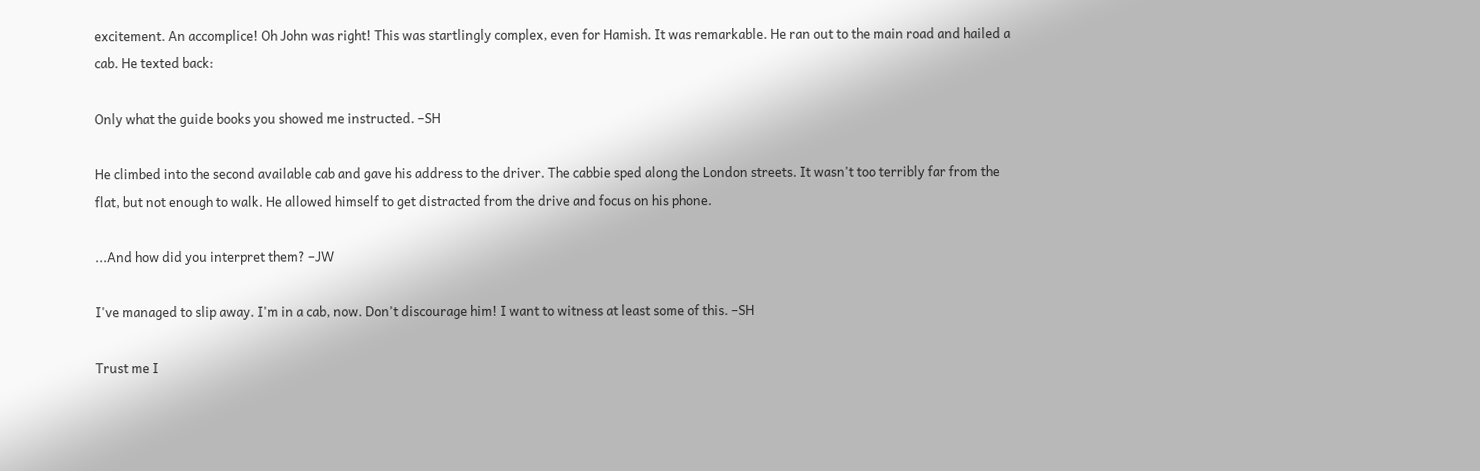excitement. An accomplice! Oh John was right! This was startlingly complex, even for Hamish. It was remarkable. He ran out to the main road and hailed a cab. He texted back:

Only what the guide books you showed me instructed. –SH

He climbed into the second available cab and gave his address to the driver. The cabbie sped along the London streets. It wasn't too terribly far from the flat, but not enough to walk. He allowed himself to get distracted from the drive and focus on his phone.

...And how did you interpret them? –JW

I've managed to slip away. I'm in a cab, now. Don't discourage him! I want to witness at least some of this. –SH

Trust me I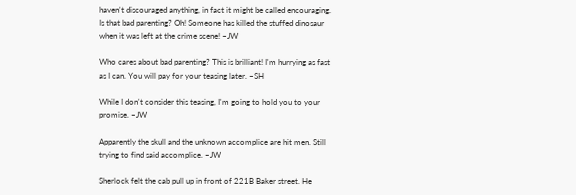haven't discouraged anything, in fact it might be called encouraging. Is that bad parenting? Oh! Someone has killed the stuffed dinosaur when it was left at the crime scene! –JW

Who cares about bad parenting? This is brilliant! I'm hurrying as fast as I can. You will pay for your teasing later. –SH

While I don't consider this teasing, I'm going to hold you to your promise. –JW

Apparently the skull and the unknown accomplice are hit men. Still trying to find said accomplice. –JW

Sherlock felt the cab pull up in front of 221B Baker street. He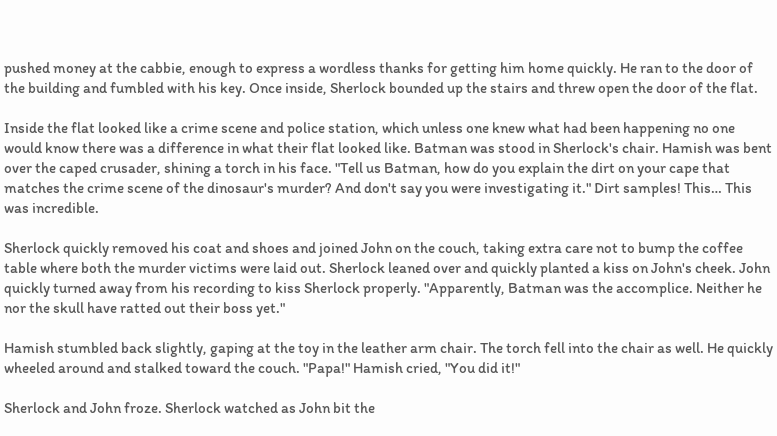pushed money at the cabbie, enough to express a wordless thanks for getting him home quickly. He ran to the door of the building and fumbled with his key. Once inside, Sherlock bounded up the stairs and threw open the door of the flat.

Inside the flat looked like a crime scene and police station, which unless one knew what had been happening no one would know there was a difference in what their flat looked like. Batman was stood in Sherlock's chair. Hamish was bent over the caped crusader, shining a torch in his face. "Tell us Batman, how do you explain the dirt on your cape that matches the crime scene of the dinosaur's murder? And don't say you were investigating it." Dirt samples! This… This was incredible.

Sherlock quickly removed his coat and shoes and joined John on the couch, taking extra care not to bump the coffee table where both the murder victims were laid out. Sherlock leaned over and quickly planted a kiss on John's cheek. John quickly turned away from his recording to kiss Sherlock properly. "Apparently, Batman was the accomplice. Neither he nor the skull have ratted out their boss yet."

Hamish stumbled back slightly, gaping at the toy in the leather arm chair. The torch fell into the chair as well. He quickly wheeled around and stalked toward the couch. "Papa!" Hamish cried, "You did it!"

Sherlock and John froze. Sherlock watched as John bit the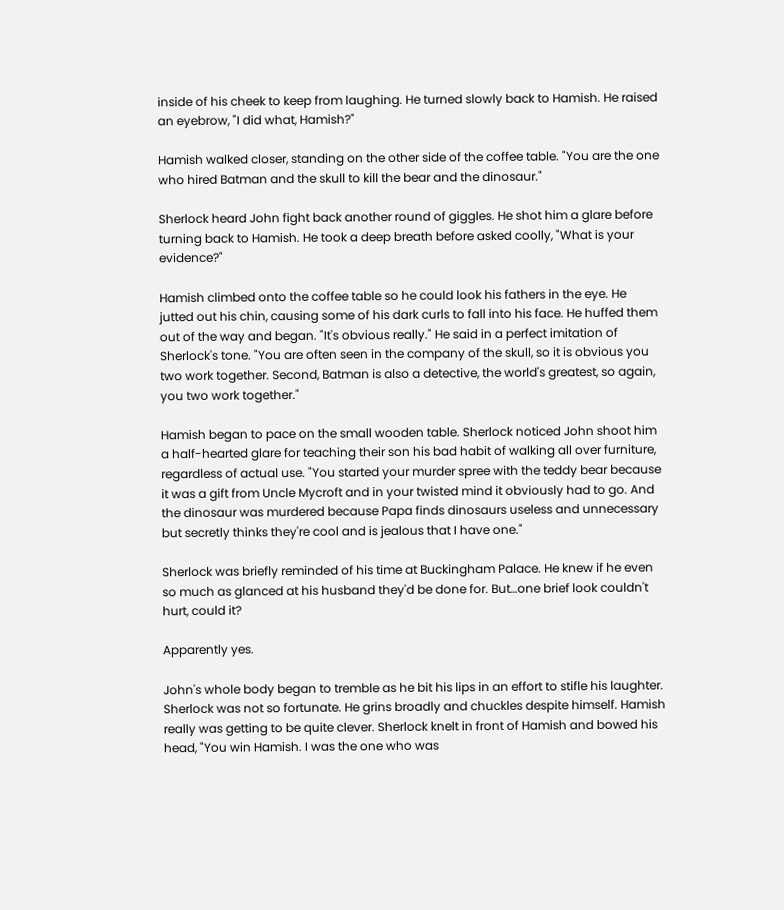inside of his cheek to keep from laughing. He turned slowly back to Hamish. He raised an eyebrow, "I did what, Hamish?"

Hamish walked closer, standing on the other side of the coffee table. "You are the one who hired Batman and the skull to kill the bear and the dinosaur."

Sherlock heard John fight back another round of giggles. He shot him a glare before turning back to Hamish. He took a deep breath before asked coolly, "What is your evidence?"

Hamish climbed onto the coffee table so he could look his fathers in the eye. He jutted out his chin, causing some of his dark curls to fall into his face. He huffed them out of the way and began. "It's obvious really." He said in a perfect imitation of Sherlock's tone. "You are often seen in the company of the skull, so it is obvious you two work together. Second, Batman is also a detective, the world's greatest, so again, you two work together."

Hamish began to pace on the small wooden table. Sherlock noticed John shoot him a half-hearted glare for teaching their son his bad habit of walking all over furniture, regardless of actual use. "You started your murder spree with the teddy bear because it was a gift from Uncle Mycroft and in your twisted mind it obviously had to go. And the dinosaur was murdered because Papa finds dinosaurs useless and unnecessary but secretly thinks they're cool and is jealous that I have one."

Sherlock was briefly reminded of his time at Buckingham Palace. He knew if he even so much as glanced at his husband they'd be done for. But…one brief look couldn't hurt, could it?

Apparently yes.

John's whole body began to tremble as he bit his lips in an effort to stifle his laughter. Sherlock was not so fortunate. He grins broadly and chuckles despite himself. Hamish really was getting to be quite clever. Sherlock knelt in front of Hamish and bowed his head, "You win Hamish. I was the one who was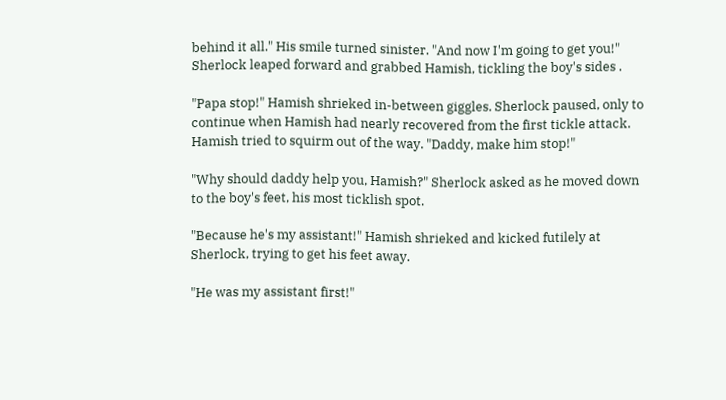behind it all." His smile turned sinister. "And now I'm going to get you!" Sherlock leaped forward and grabbed Hamish, tickling the boy's sides .

"Papa stop!" Hamish shrieked in-between giggles. Sherlock paused, only to continue when Hamish had nearly recovered from the first tickle attack. Hamish tried to squirm out of the way. "Daddy, make him stop!"

"Why should daddy help you, Hamish?" Sherlock asked as he moved down to the boy's feet, his most ticklish spot.

"Because he's my assistant!" Hamish shrieked and kicked futilely at Sherlock, trying to get his feet away.

"He was my assistant first!"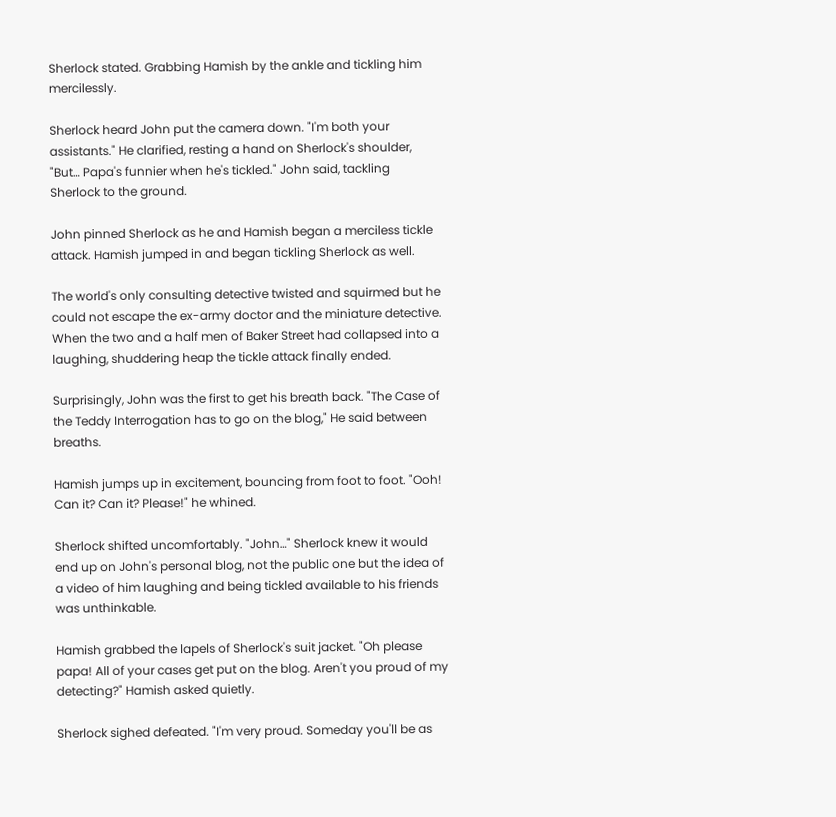Sherlock stated. Grabbing Hamish by the ankle and tickling him mercilessly.

Sherlock heard John put the camera down. "I'm both your assistants." He clarified, resting a hand on Sherlock's shoulder, "But… Papa's funnier when he's tickled." John said, tackling Sherlock to the ground.

John pinned Sherlock as he and Hamish began a merciless tickle attack. Hamish jumped in and began tickling Sherlock as well.

The world's only consulting detective twisted and squirmed but he could not escape the ex-army doctor and the miniature detective. When the two and a half men of Baker Street had collapsed into a laughing, shuddering heap the tickle attack finally ended.

Surprisingly, John was the first to get his breath back. "The Case of the Teddy Interrogation has to go on the blog," He said between breaths.

Hamish jumps up in excitement, bouncing from foot to foot. "Ooh! Can it? Can it? Please!" he whined.

Sherlock shifted uncomfortably. "John…" Sherlock knew it would end up on John's personal blog, not the public one but the idea of a video of him laughing and being tickled available to his friends was unthinkable.

Hamish grabbed the lapels of Sherlock's suit jacket. "Oh please papa! All of your cases get put on the blog. Aren't you proud of my detecting?" Hamish asked quietly.

Sherlock sighed defeated. "I'm very proud. Someday you'll be as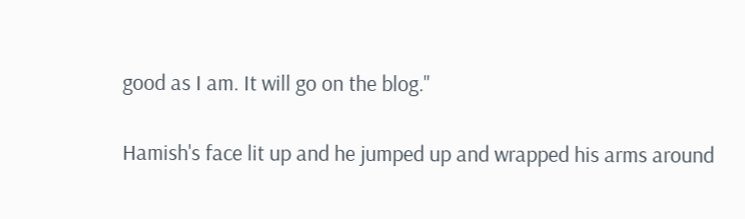good as I am. It will go on the blog."

Hamish's face lit up and he jumped up and wrapped his arms around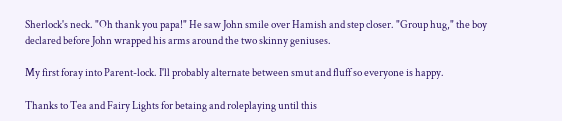Sherlock's neck. "Oh thank you papa!" He saw John smile over Hamish and step closer. "Group hug," the boy declared before John wrapped his arms around the two skinny geniuses.

My first foray into Parent-lock. I'll probably alternate between smut and fluff so everyone is happy.

Thanks to Tea and Fairy Lights for betaing and roleplaying until this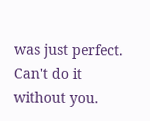was just perfect. Can't do it without you.